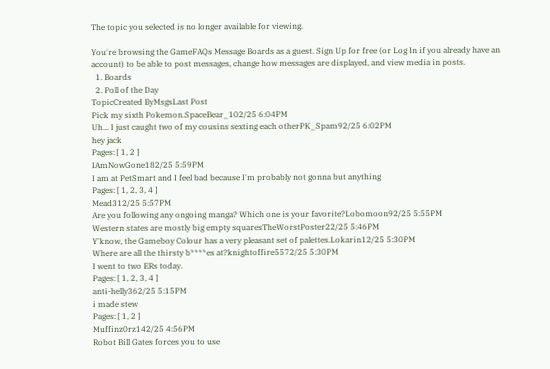The topic you selected is no longer available for viewing.

You're browsing the GameFAQs Message Boards as a guest. Sign Up for free (or Log In if you already have an account) to be able to post messages, change how messages are displayed, and view media in posts.
  1. Boards
  2. Poll of the Day
TopicCreated ByMsgsLast Post
Pick my sixth Pokemon.SpaceBear_102/25 6:04PM
Uh... I just caught two of my cousins sexting each otherPK_Spam92/25 6:02PM
hey jack
Pages: [ 1, 2 ]
IAmNowGone182/25 5:59PM
I am at PetSmart and I feel bad because I'm probably not gonna but anything
Pages: [ 1, 2, 3, 4 ]
Mead312/25 5:57PM
Are you following any ongoing manga? Which one is your favorite?Lobomoon92/25 5:55PM
Western states are mostly big empty squaresTheWorstPoster22/25 5:46PM
Y'know, the Gameboy Colour has a very pleasant set of palettes.Lokarin12/25 5:30PM
Where are all the thirsty b****es at?knightoffire5572/25 5:30PM
I went to two ERs today.
Pages: [ 1, 2, 3, 4 ]
anti-helly362/25 5:15PM
i made stew
Pages: [ 1, 2 ]
Muffinz0rz142/25 4:56PM
Robot Bill Gates forces you to use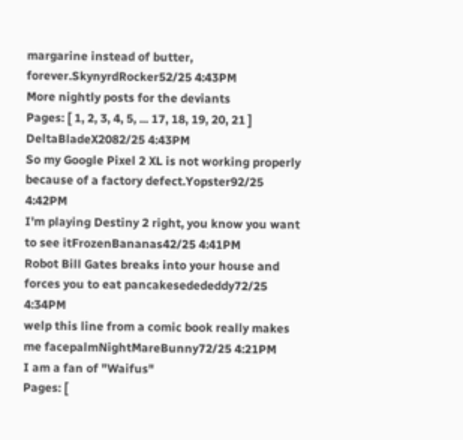margarine instead of butter, forever.SkynyrdRocker52/25 4:43PM
More nightly posts for the deviants
Pages: [ 1, 2, 3, 4, 5, ... 17, 18, 19, 20, 21 ]
DeltaBladeX2082/25 4:43PM
So my Google Pixel 2 XL is not working properly because of a factory defect.Yopster92/25 4:42PM
I'm playing Destiny 2 right, you know you want to see itFrozenBananas42/25 4:41PM
Robot Bill Gates breaks into your house and forces you to eat pancakesedededdy72/25 4:34PM
welp this line from a comic book really makes me facepalmNightMareBunny72/25 4:21PM
I am a fan of "Waifus"
Pages: [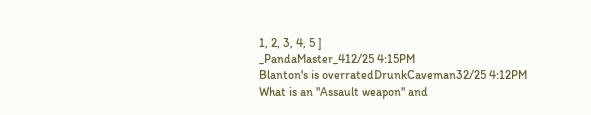1, 2, 3, 4, 5 ]
_PandaMaster_412/25 4:15PM
Blanton's is overratedDrunkCaveman32/25 4:12PM
What is an "Assault weapon" and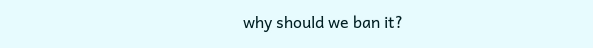why should we ban it?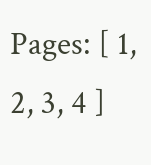Pages: [ 1, 2, 3, 4 ]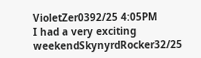VioletZer0392/25 4:05PM
I had a very exciting weekendSkynyrdRocker32/25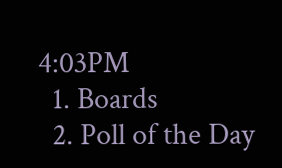4:03PM
  1. Boards
  2. Poll of the Day